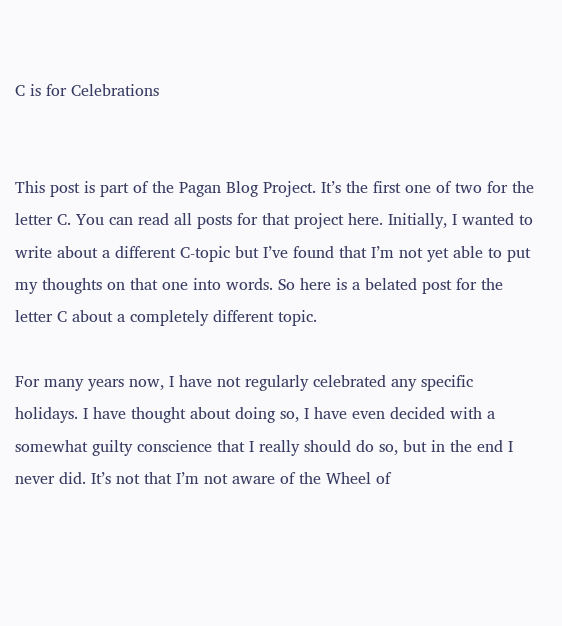C is for Celebrations


This post is part of the Pagan Blog Project. It’s the first one of two for the letter C. You can read all posts for that project here. Initially, I wanted to write about a different C-topic but I’ve found that I’m not yet able to put my thoughts on that one into words. So here is a belated post for the letter C about a completely different topic.

For many years now, I have not regularly celebrated any specific holidays. I have thought about doing so, I have even decided with a somewhat guilty conscience that I really should do so, but in the end I never did. It’s not that I’m not aware of the Wheel of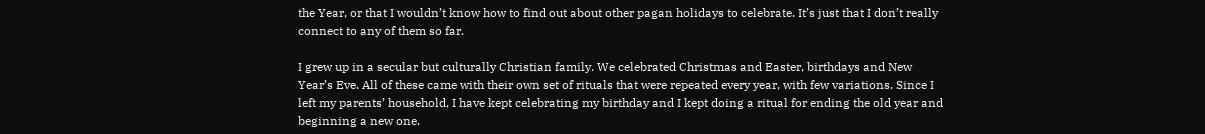the Year, or that I wouldn’t know how to find out about other pagan holidays to celebrate. It’s just that I don’t really connect to any of them so far.

I grew up in a secular but culturally Christian family. We celebrated Christmas and Easter, birthdays and New Year’s Eve. All of these came with their own set of rituals that were repeated every year, with few variations. Since I left my parents’ household, I have kept celebrating my birthday and I kept doing a ritual for ending the old year and beginning a new one.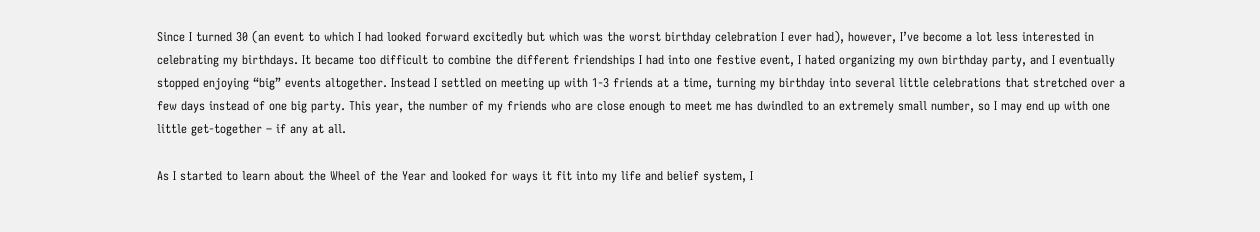Since I turned 30 (an event to which I had looked forward excitedly but which was the worst birthday celebration I ever had), however, I’ve become a lot less interested in celebrating my birthdays. It became too difficult to combine the different friendships I had into one festive event, I hated organizing my own birthday party, and I eventually stopped enjoying “big” events altogether. Instead I settled on meeting up with 1-3 friends at a time, turning my birthday into several little celebrations that stretched over a few days instead of one big party. This year, the number of my friends who are close enough to meet me has dwindled to an extremely small number, so I may end up with one little get-together – if any at all.

As I started to learn about the Wheel of the Year and looked for ways it fit into my life and belief system, I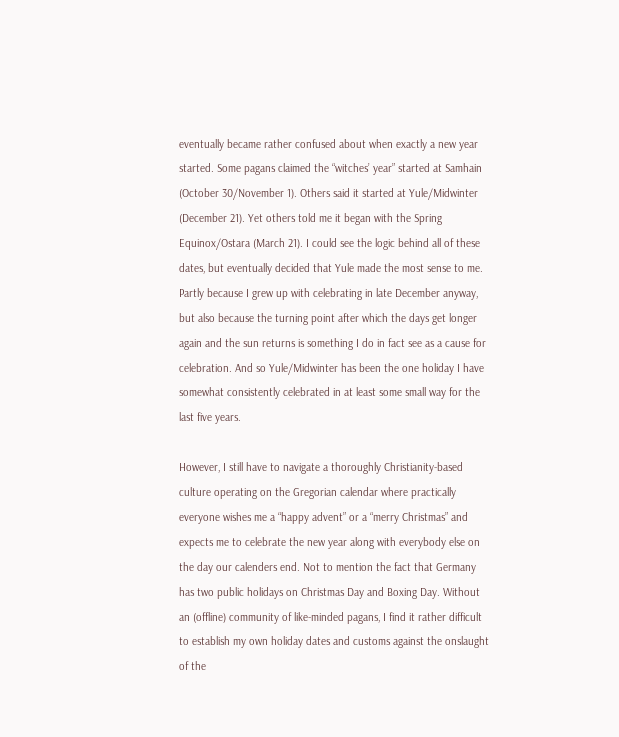eventually became rather confused about when exactly a new year started. Some pagans claimed the “witches’ year” started at Samhain (October 30/November 1). Others said it started at Yule/Midwinter (December 21). Yet others told me it began with the Spring Equinox/Ostara (March 21). I could see the logic behind all of these dates, but eventually decided that Yule made the most sense to me. Partly because I grew up with celebrating in late December anyway, but also because the turning point after which the days get longer again and the sun returns is something I do in fact see as a cause for celebration. And so Yule/Midwinter has been the one holiday I have somewhat consistently celebrated in at least some small way for the last five years.

However, I still have to navigate a thoroughly Christianity-based culture operating on the Gregorian calendar where practically everyone wishes me a “happy advent” or a “merry Christmas” and expects me to celebrate the new year along with everybody else on the day our calenders end. Not to mention the fact that Germany has two public holidays on Christmas Day and Boxing Day. Without an (offline) community of like-minded pagans, I find it rather difficult to establish my own holiday dates and customs against the onslaught of the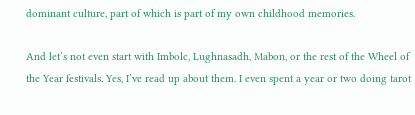dominant culture, part of which is part of my own childhood memories.

And let’s not even start with Imbolc, Lughnasadh, Mabon, or the rest of the Wheel of the Year festivals. Yes, I’ve read up about them. I even spent a year or two doing tarot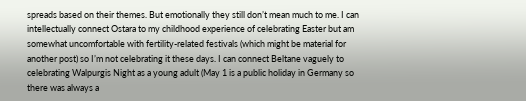spreads based on their themes. But emotionally they still don’t mean much to me. I can intellectually connect Ostara to my childhood experience of celebrating Easter but am somewhat uncomfortable with fertility-related festivals (which might be material for another post) so I’m not celebrating it these days. I can connect Beltane vaguely to celebrating Walpurgis Night as a young adult (May 1 is a public holiday in Germany so there was always a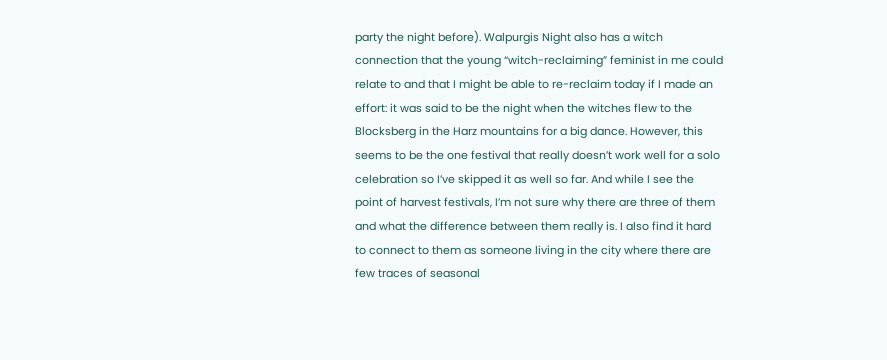party the night before). Walpurgis Night also has a witch connection that the young “witch-reclaiming” feminist in me could relate to and that I might be able to re-reclaim today if I made an effort: it was said to be the night when the witches flew to the Blocksberg in the Harz mountains for a big dance. However, this seems to be the one festival that really doesn’t work well for a solo celebration so I’ve skipped it as well so far. And while I see the point of harvest festivals, I’m not sure why there are three of them and what the difference between them really is. I also find it hard to connect to them as someone living in the city where there are few traces of seasonal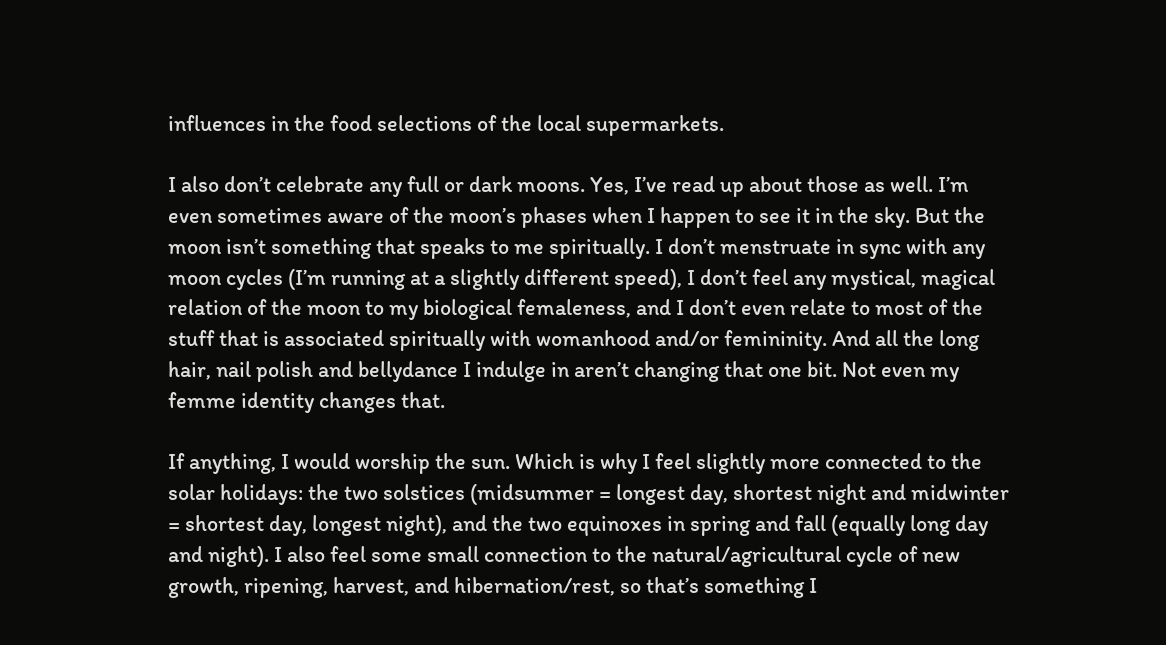influences in the food selections of the local supermarkets.

I also don’t celebrate any full or dark moons. Yes, I’ve read up about those as well. I’m even sometimes aware of the moon’s phases when I happen to see it in the sky. But the moon isn’t something that speaks to me spiritually. I don’t menstruate in sync with any moon cycles (I’m running at a slightly different speed), I don’t feel any mystical, magical relation of the moon to my biological femaleness, and I don’t even relate to most of the stuff that is associated spiritually with womanhood and/or femininity. And all the long hair, nail polish and bellydance I indulge in aren’t changing that one bit. Not even my femme identity changes that.

If anything, I would worship the sun. Which is why I feel slightly more connected to the solar holidays: the two solstices (midsummer = longest day, shortest night and midwinter = shortest day, longest night), and the two equinoxes in spring and fall (equally long day and night). I also feel some small connection to the natural/agricultural cycle of new growth, ripening, harvest, and hibernation/rest, so that’s something I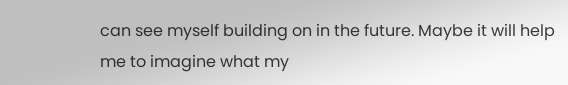can see myself building on in the future. Maybe it will help me to imagine what my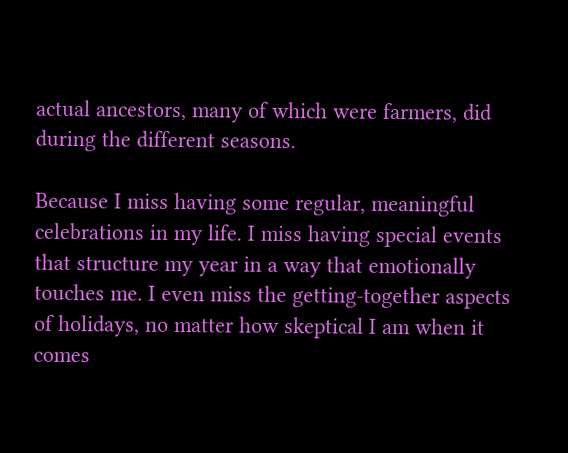actual ancestors, many of which were farmers, did during the different seasons.

Because I miss having some regular, meaningful celebrations in my life. I miss having special events that structure my year in a way that emotionally touches me. I even miss the getting-together aspects of holidays, no matter how skeptical I am when it comes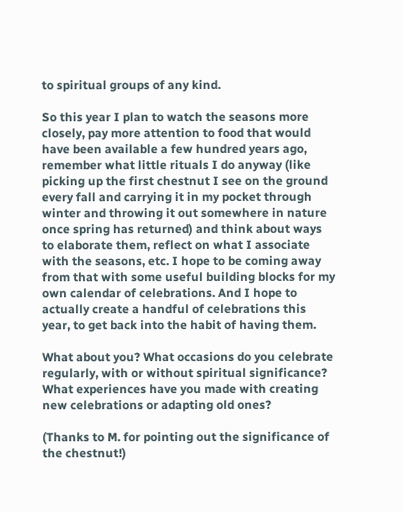to spiritual groups of any kind.

So this year I plan to watch the seasons more closely, pay more attention to food that would have been available a few hundred years ago, remember what little rituals I do anyway (like picking up the first chestnut I see on the ground every fall and carrying it in my pocket through winter and throwing it out somewhere in nature once spring has returned) and think about ways to elaborate them, reflect on what I associate with the seasons, etc. I hope to be coming away from that with some useful building blocks for my own calendar of celebrations. And I hope to actually create a handful of celebrations this year, to get back into the habit of having them.

What about you? What occasions do you celebrate regularly, with or without spiritual significance? What experiences have you made with creating new celebrations or adapting old ones?

(Thanks to M. for pointing out the significance of the chestnut!)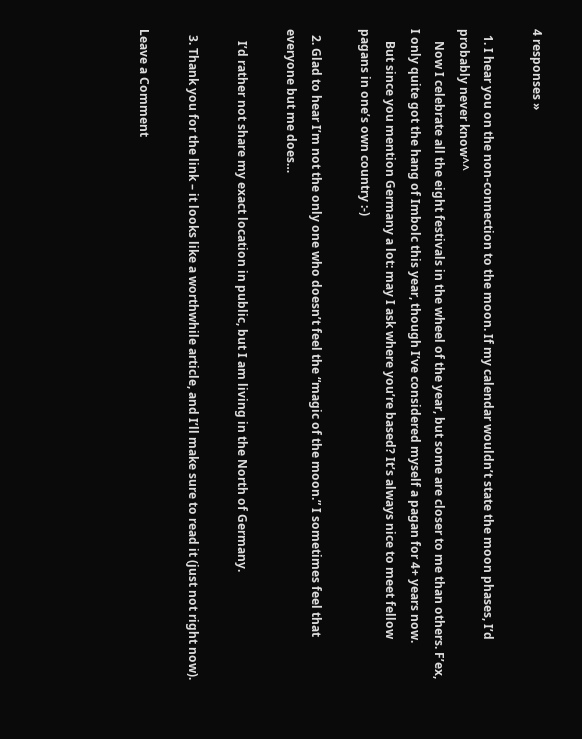4 responses »

  1. I hear you on the non-connection to the moon. If my calendar wouldn’t state the moon phases, I’d probably never know^^
    Now I celebrate all the eight festivals in the wheel of the year, but some are closer to me than others. F’ex, I only quite got the hang of Imbolc this year, though I’ve considered myself a pagan for 4+ years now.
    But since you mention Germany a lot: may I ask where you’re based? It’s always nice to meet fellow pagans in one’s own country :-)

  2. Glad to hear I’m not the only one who doesn’t feel the “magic of the moon.” I sometimes feel that everyone but me does…

    I’d rather not share my exact location in public, but I am living in the North of Germany.

  3. Thank you for the link – it looks like a worthwhile article, and I’ll make sure to read it (just not right now).

Leave a Comment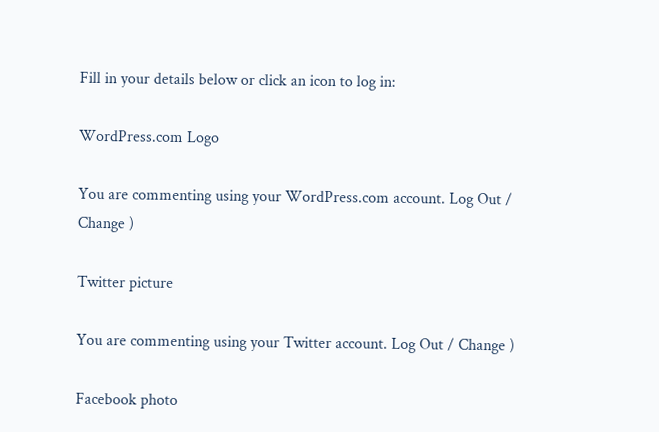Fill in your details below or click an icon to log in:

WordPress.com Logo

You are commenting using your WordPress.com account. Log Out / Change )

Twitter picture

You are commenting using your Twitter account. Log Out / Change )

Facebook photo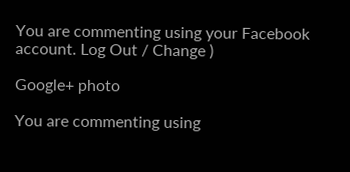You are commenting using your Facebook account. Log Out / Change )

Google+ photo

You are commenting using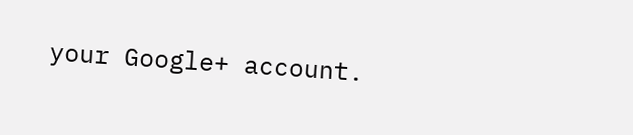your Google+ account.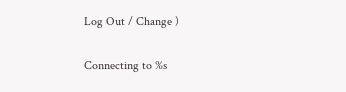Log Out / Change )

Connecting to %s